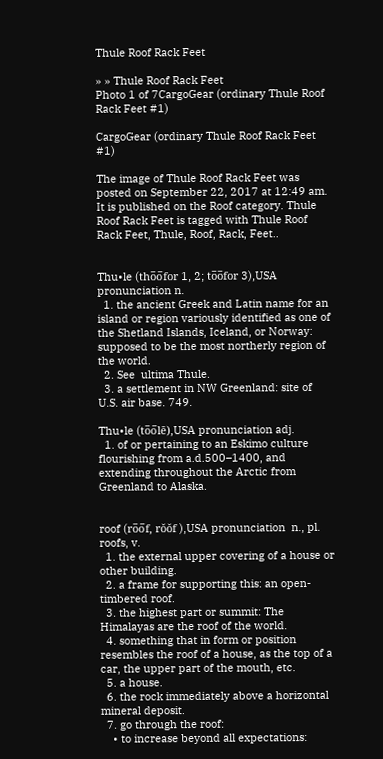Thule Roof Rack Feet

» » Thule Roof Rack Feet
Photo 1 of 7CargoGear (ordinary Thule Roof Rack Feet #1)

CargoGear (ordinary Thule Roof Rack Feet #1)

The image of Thule Roof Rack Feet was posted on September 22, 2017 at 12:49 am. It is published on the Roof category. Thule Roof Rack Feet is tagged with Thule Roof Rack Feet, Thule, Roof, Rack, Feet..


Thu•le (tho̅o̅for 1, 2; to̅o̅for 3),USA pronunciation n.
  1. the ancient Greek and Latin name for an island or region variously identified as one of the Shetland Islands, Iceland, or Norway: supposed to be the most northerly region of the world.
  2. See  ultima Thule.
  3. a settlement in NW Greenland: site of U.S. air base. 749.

Thu•le (to̅o̅lē),USA pronunciation adj.
  1. of or pertaining to an Eskimo culture flourishing from a.d.500–1400, and extending throughout the Arctic from Greenland to Alaska.


roof (ro̅o̅f, rŏŏf ),USA pronunciation  n., pl.  roofs, v.
  1. the external upper covering of a house or other building.
  2. a frame for supporting this: an open-timbered roof.
  3. the highest part or summit: The Himalayas are the roof of the world.
  4. something that in form or position resembles the roof of a house, as the top of a car, the upper part of the mouth, etc.
  5. a house.
  6. the rock immediately above a horizontal mineral deposit.
  7. go through the roof:
    • to increase beyond all expectations: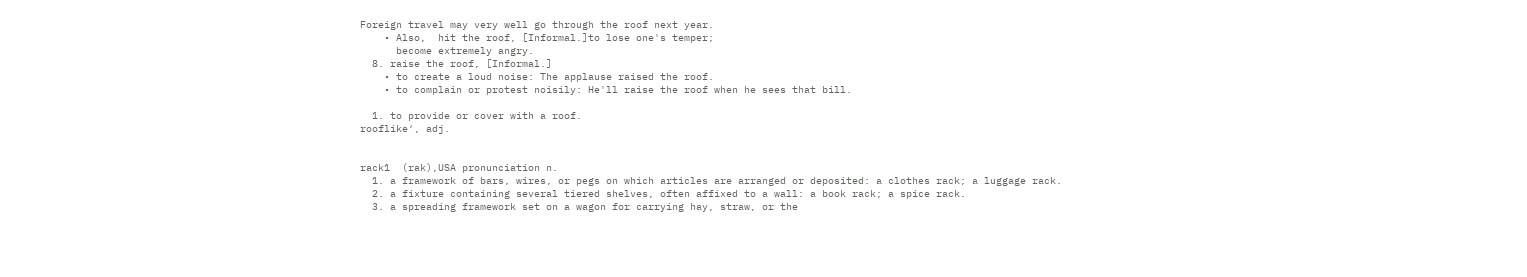Foreign travel may very well go through the roof next year.
    • Also,  hit the roof, [Informal.]to lose one's temper;
      become extremely angry.
  8. raise the roof, [Informal.]
    • to create a loud noise: The applause raised the roof.
    • to complain or protest noisily: He'll raise the roof when he sees that bill.

  1. to provide or cover with a roof.
rooflike′, adj.


rack1  (rak),USA pronunciation n.
  1. a framework of bars, wires, or pegs on which articles are arranged or deposited: a clothes rack; a luggage rack.
  2. a fixture containing several tiered shelves, often affixed to a wall: a book rack; a spice rack.
  3. a spreading framework set on a wagon for carrying hay, straw, or the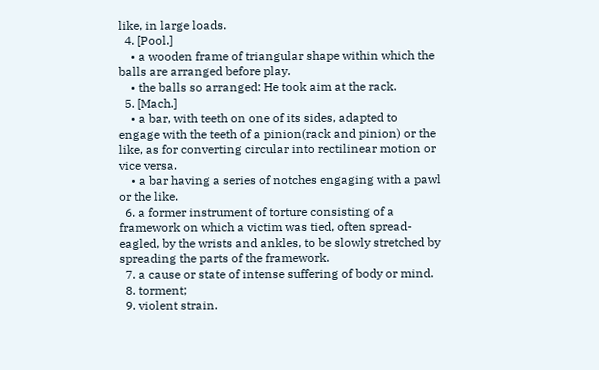like, in large loads.
  4. [Pool.]
    • a wooden frame of triangular shape within which the balls are arranged before play.
    • the balls so arranged: He took aim at the rack.
  5. [Mach.]
    • a bar, with teeth on one of its sides, adapted to engage with the teeth of a pinion(rack and pinion) or the like, as for converting circular into rectilinear motion or vice versa.
    • a bar having a series of notches engaging with a pawl or the like.
  6. a former instrument of torture consisting of a framework on which a victim was tied, often spread-eagled, by the wrists and ankles, to be slowly stretched by spreading the parts of the framework.
  7. a cause or state of intense suffering of body or mind.
  8. torment;
  9. violent strain.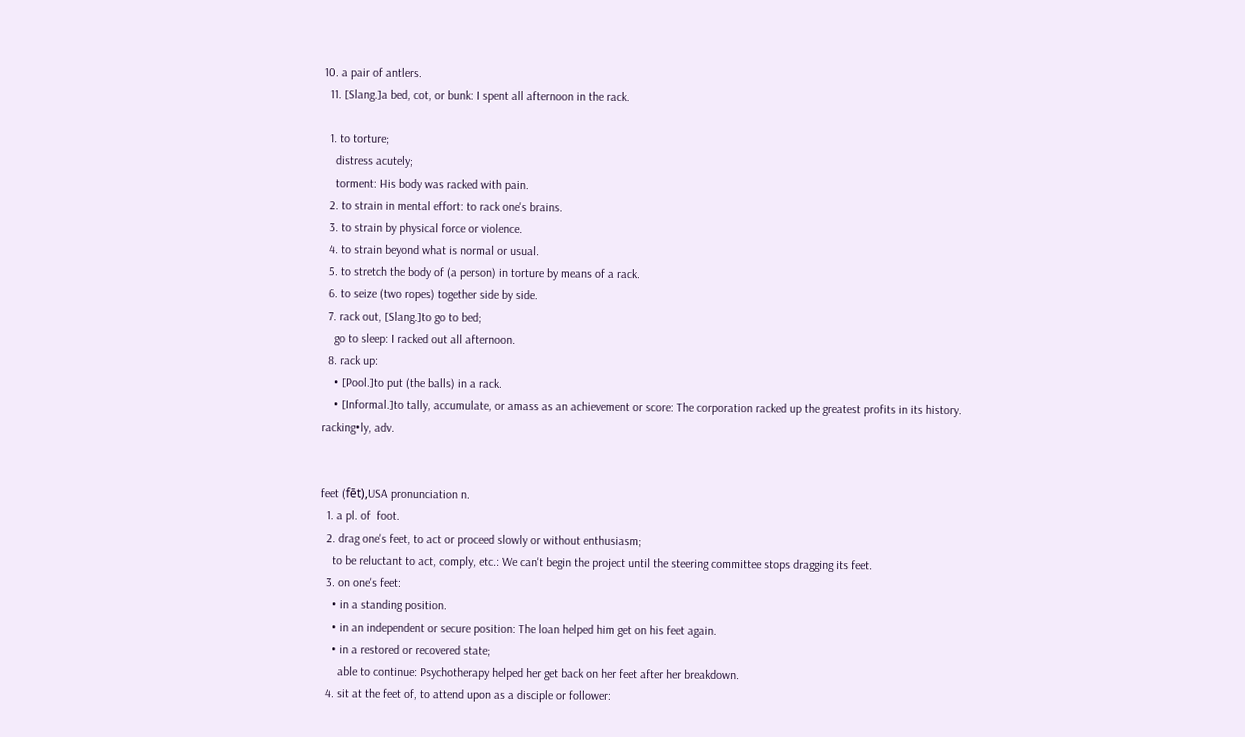10. a pair of antlers.
  11. [Slang.]a bed, cot, or bunk: I spent all afternoon in the rack.

  1. to torture;
    distress acutely;
    torment: His body was racked with pain.
  2. to strain in mental effort: to rack one's brains.
  3. to strain by physical force or violence.
  4. to strain beyond what is normal or usual.
  5. to stretch the body of (a person) in torture by means of a rack.
  6. to seize (two ropes) together side by side.
  7. rack out, [Slang.]to go to bed;
    go to sleep: I racked out all afternoon.
  8. rack up:
    • [Pool.]to put (the balls) in a rack.
    • [Informal.]to tally, accumulate, or amass as an achievement or score: The corporation racked up the greatest profits in its history.
racking•ly, adv.


feet (fēt),USA pronunciation n.
  1. a pl. of  foot.
  2. drag one's feet, to act or proceed slowly or without enthusiasm;
    to be reluctant to act, comply, etc.: We can't begin the project until the steering committee stops dragging its feet.
  3. on one's feet:
    • in a standing position.
    • in an independent or secure position: The loan helped him get on his feet again.
    • in a restored or recovered state;
      able to continue: Psychotherapy helped her get back on her feet after her breakdown.
  4. sit at the feet of, to attend upon as a disciple or follower: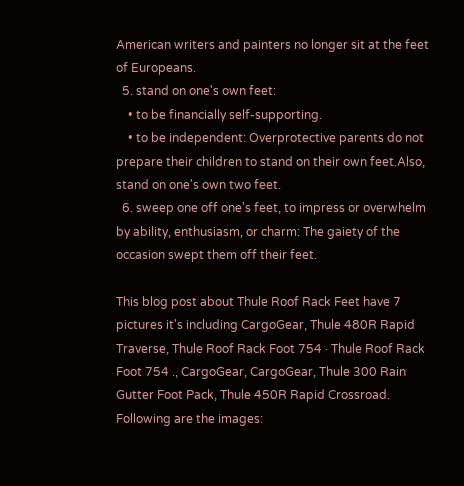American writers and painters no longer sit at the feet of Europeans.
  5. stand on one's own feet:
    • to be financially self-supporting.
    • to be independent: Overprotective parents do not prepare their children to stand on their own feet.Also,  stand on one's own two feet.
  6. sweep one off one's feet, to impress or overwhelm by ability, enthusiasm, or charm: The gaiety of the occasion swept them off their feet.

This blog post about Thule Roof Rack Feet have 7 pictures it's including CargoGear, Thule 480R Rapid Traverse, Thule Roof Rack Foot 754 · Thule Roof Rack Foot 754 ., CargoGear, CargoGear, Thule 300 Rain Gutter Foot Pack, Thule 450R Rapid Crossroad. Following are the images: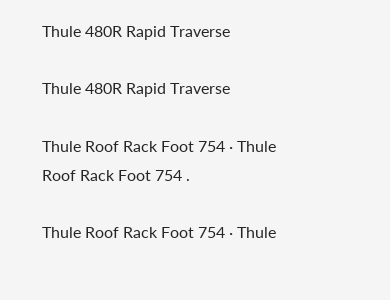Thule 480R Rapid Traverse

Thule 480R Rapid Traverse

Thule Roof Rack Foot 754 · Thule Roof Rack Foot 754 .

Thule Roof Rack Foot 754 · Thule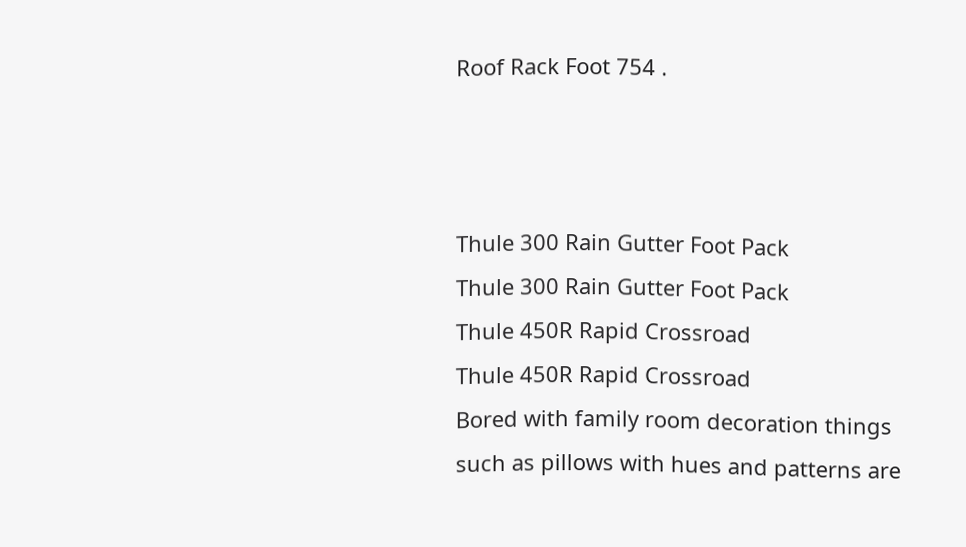Roof Rack Foot 754 .



Thule 300 Rain Gutter Foot Pack
Thule 300 Rain Gutter Foot Pack
Thule 450R Rapid Crossroad
Thule 450R Rapid Crossroad
Bored with family room decoration things such as pillows with hues and patterns are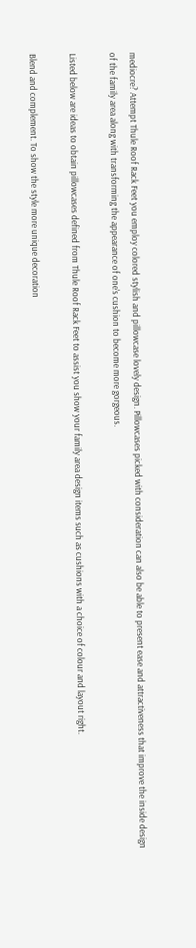mediocre? Attempt Thule Roof Rack Feet you employ colored stylish and pillowcase lovely design. Pillowcases picked with consideration can also be able to present ease and attractiveness that improve the inside design of the family area along with transforming the appearance of one's cushion to become more gorgeous.

Listed below are ideas to obtain pillowcases defined from Thule Roof Rack Feet to assist you show your family area design items such as cushions with a choice of colour and layout right.

Blend and complement. To show the style more unique decoration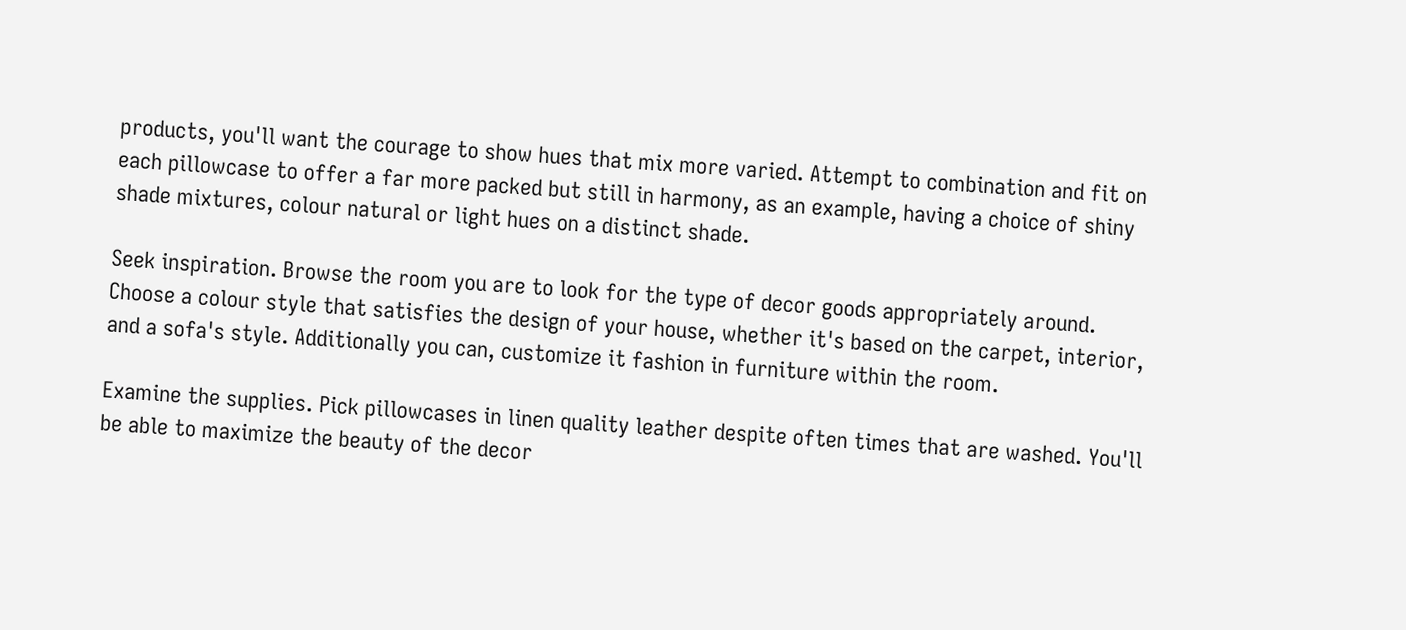products, you'll want the courage to show hues that mix more varied. Attempt to combination and fit on each pillowcase to offer a far more packed but still in harmony, as an example, having a choice of shiny shade mixtures, colour natural or light hues on a distinct shade.

Seek inspiration. Browse the room you are to look for the type of decor goods appropriately around. Choose a colour style that satisfies the design of your house, whether it's based on the carpet, interior, and a sofa's style. Additionally you can, customize it fashion in furniture within the room.

Examine the supplies. Pick pillowcases in linen quality leather despite often times that are washed. You'll be able to maximize the beauty of the decor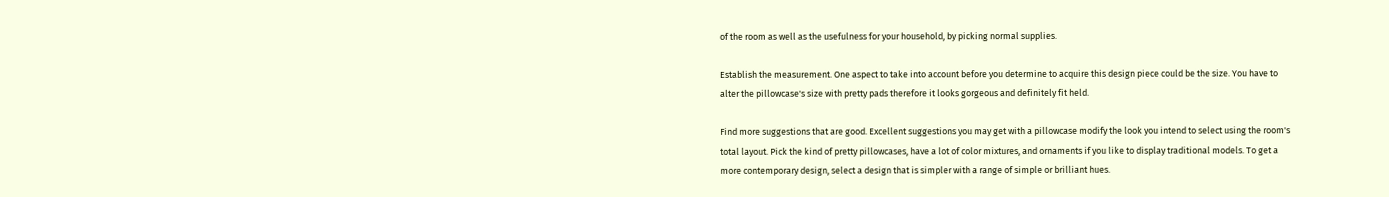of the room as well as the usefulness for your household, by picking normal supplies.

Establish the measurement. One aspect to take into account before you determine to acquire this design piece could be the size. You have to alter the pillowcase's size with pretty pads therefore it looks gorgeous and definitely fit held.

Find more suggestions that are good. Excellent suggestions you may get with a pillowcase modify the look you intend to select using the room's total layout. Pick the kind of pretty pillowcases, have a lot of color mixtures, and ornaments if you like to display traditional models. To get a more contemporary design, select a design that is simpler with a range of simple or brilliant hues.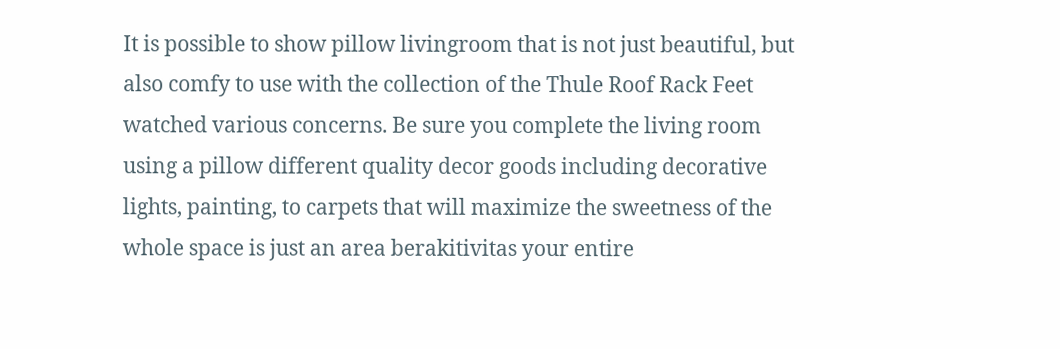It is possible to show pillow livingroom that is not just beautiful, but also comfy to use with the collection of the Thule Roof Rack Feet watched various concerns. Be sure you complete the living room using a pillow different quality decor goods including decorative lights, painting, to carpets that will maximize the sweetness of the whole space is just an area berakitivitas your entire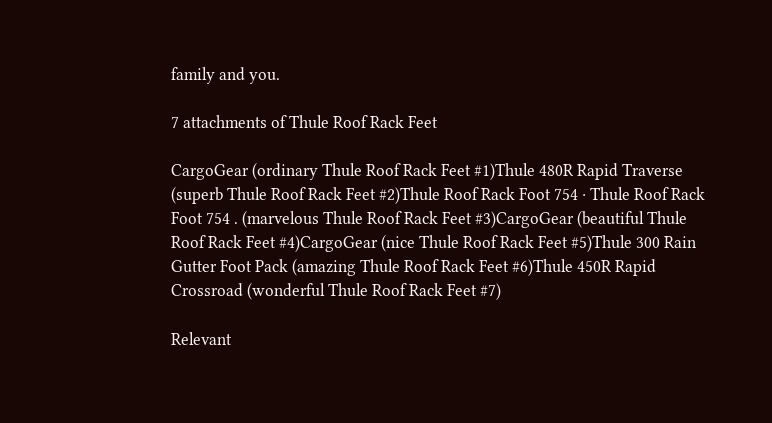family and you.

7 attachments of Thule Roof Rack Feet

CargoGear (ordinary Thule Roof Rack Feet #1)Thule 480R Rapid Traverse (superb Thule Roof Rack Feet #2)Thule Roof Rack Foot 754 · Thule Roof Rack Foot 754 . (marvelous Thule Roof Rack Feet #3)CargoGear (beautiful Thule Roof Rack Feet #4)CargoGear (nice Thule Roof Rack Feet #5)Thule 300 Rain Gutter Foot Pack (amazing Thule Roof Rack Feet #6)Thule 450R Rapid Crossroad (wonderful Thule Roof Rack Feet #7)

Relevant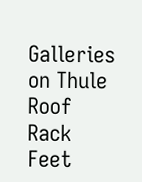Galleries on Thule Roof Rack Feet